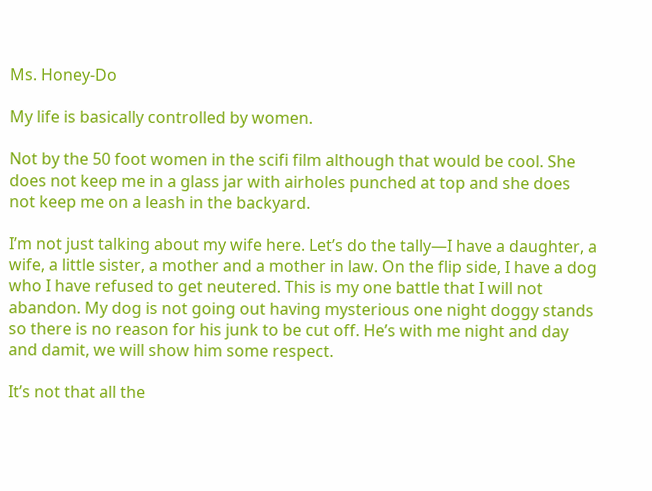Ms. Honey-Do

My life is basically controlled by women.

Not by the 50 foot women in the scifi film although that would be cool. She does not keep me in a glass jar with airholes punched at top and she does not keep me on a leash in the backyard.

I’m not just talking about my wife here. Let’s do the tally—I have a daughter, a wife, a little sister, a mother and a mother in law. On the flip side, I have a dog who I have refused to get neutered. This is my one battle that I will not abandon. My dog is not going out having mysterious one night doggy stands so there is no reason for his junk to be cut off. He’s with me night and day and damit, we will show him some respect.

It’s not that all the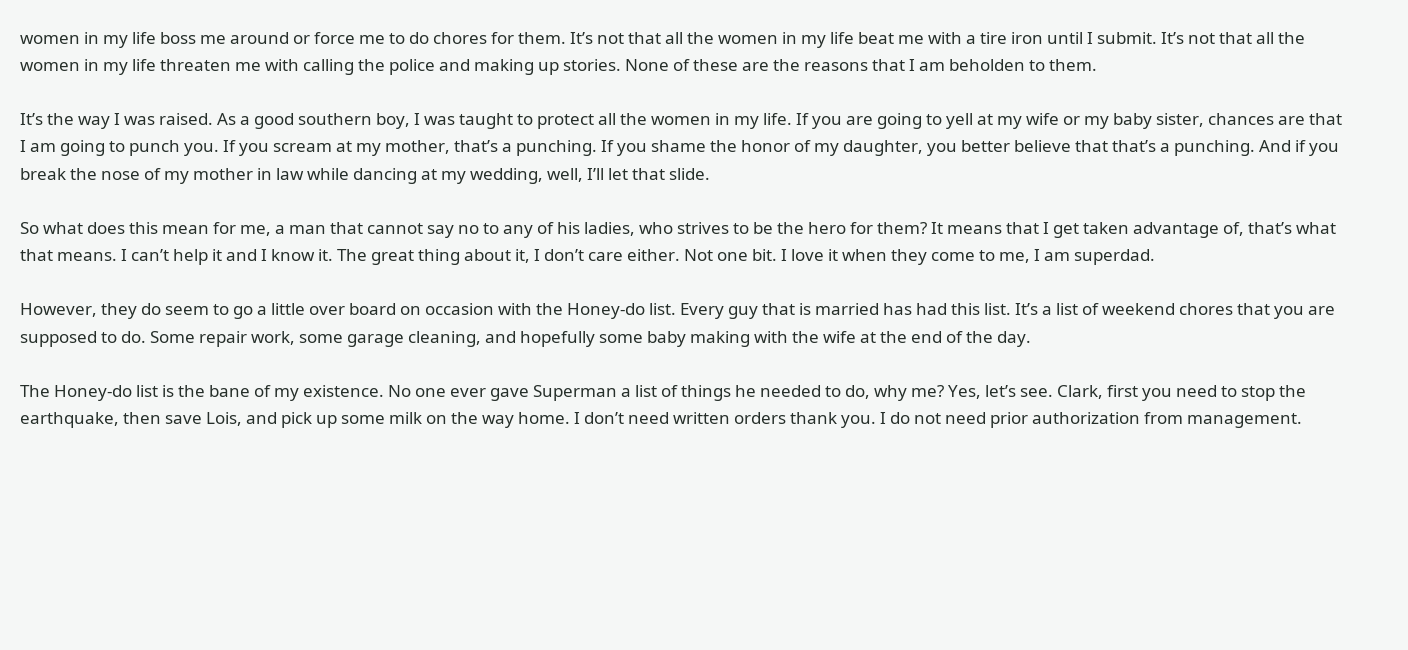women in my life boss me around or force me to do chores for them. It’s not that all the women in my life beat me with a tire iron until I submit. It’s not that all the women in my life threaten me with calling the police and making up stories. None of these are the reasons that I am beholden to them.

It’s the way I was raised. As a good southern boy, I was taught to protect all the women in my life. If you are going to yell at my wife or my baby sister, chances are that I am going to punch you. If you scream at my mother, that’s a punching. If you shame the honor of my daughter, you better believe that that’s a punching. And if you break the nose of my mother in law while dancing at my wedding, well, I’ll let that slide.

So what does this mean for me, a man that cannot say no to any of his ladies, who strives to be the hero for them? It means that I get taken advantage of, that’s what that means. I can’t help it and I know it. The great thing about it, I don’t care either. Not one bit. I love it when they come to me, I am superdad.

However, they do seem to go a little over board on occasion with the Honey-do list. Every guy that is married has had this list. It’s a list of weekend chores that you are supposed to do. Some repair work, some garage cleaning, and hopefully some baby making with the wife at the end of the day.

The Honey-do list is the bane of my existence. No one ever gave Superman a list of things he needed to do, why me? Yes, let’s see. Clark, first you need to stop the earthquake, then save Lois, and pick up some milk on the way home. I don’t need written orders thank you. I do not need prior authorization from management.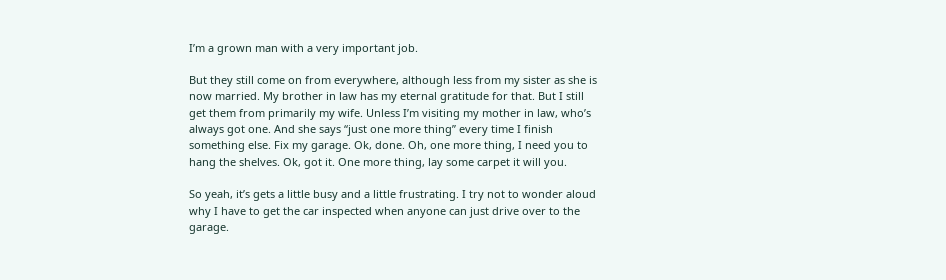I’m a grown man with a very important job.

But they still come on from everywhere, although less from my sister as she is now married. My brother in law has my eternal gratitude for that. But I still get them from primarily my wife. Unless I’m visiting my mother in law, who’s always got one. And she says “just one more thing” every time I finish something else. Fix my garage. Ok, done. Oh, one more thing, I need you to hang the shelves. Ok, got it. One more thing, lay some carpet it will you.

So yeah, it’s gets a little busy and a little frustrating. I try not to wonder aloud why I have to get the car inspected when anyone can just drive over to the garage.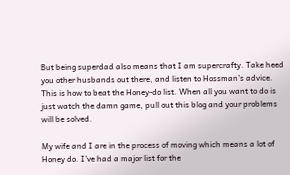But being superdad also means that I am supercrafty. Take heed you other husbands out there, and listen to Hossman’s advice. This is how to beat the Honey-do list. When all you want to do is just watch the damn game, pull out this blog and your problems will be solved.

My wife and I are in the process of moving which means a lot of Honey do. I’ve had a major list for the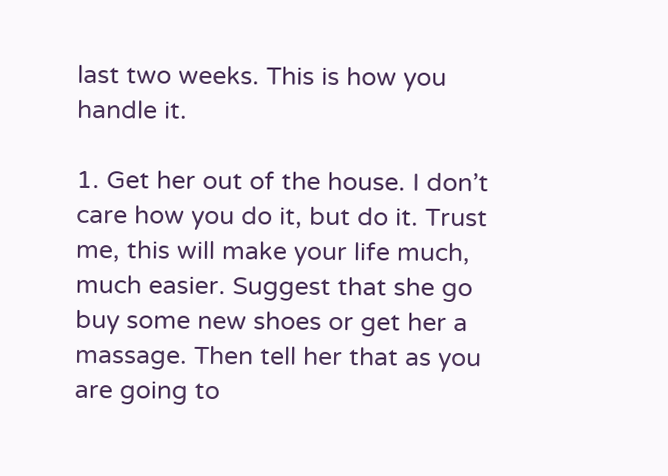last two weeks. This is how you handle it.

1. Get her out of the house. I don’t care how you do it, but do it. Trust me, this will make your life much, much easier. Suggest that she go buy some new shoes or get her a massage. Then tell her that as you are going to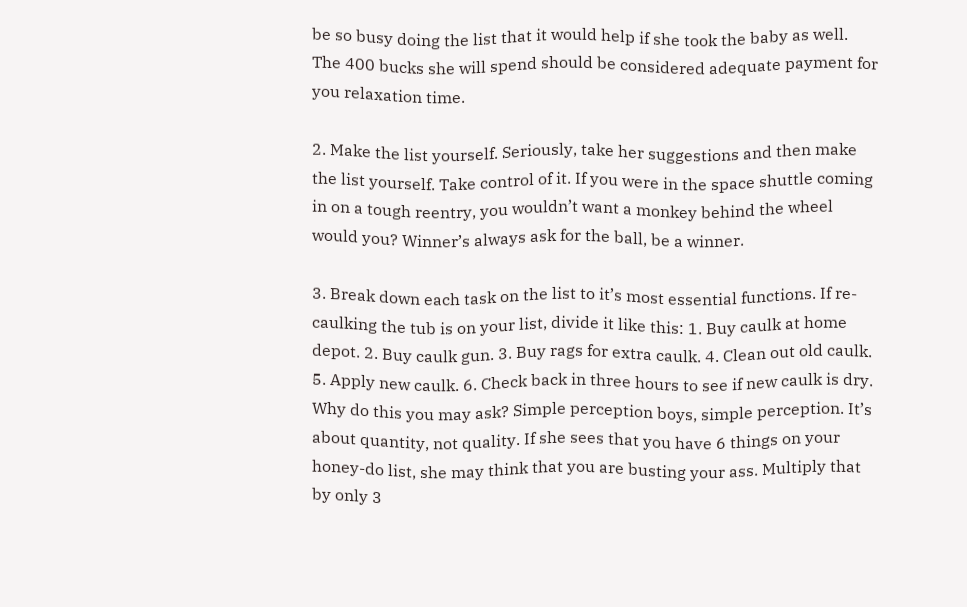be so busy doing the list that it would help if she took the baby as well. The 400 bucks she will spend should be considered adequate payment for you relaxation time.

2. Make the list yourself. Seriously, take her suggestions and then make the list yourself. Take control of it. If you were in the space shuttle coming in on a tough reentry, you wouldn’t want a monkey behind the wheel would you? Winner’s always ask for the ball, be a winner.

3. Break down each task on the list to it’s most essential functions. If re-caulking the tub is on your list, divide it like this: 1. Buy caulk at home depot. 2. Buy caulk gun. 3. Buy rags for extra caulk. 4. Clean out old caulk. 5. Apply new caulk. 6. Check back in three hours to see if new caulk is dry. Why do this you may ask? Simple perception boys, simple perception. It’s about quantity, not quality. If she sees that you have 6 things on your honey-do list, she may think that you are busting your ass. Multiply that by only 3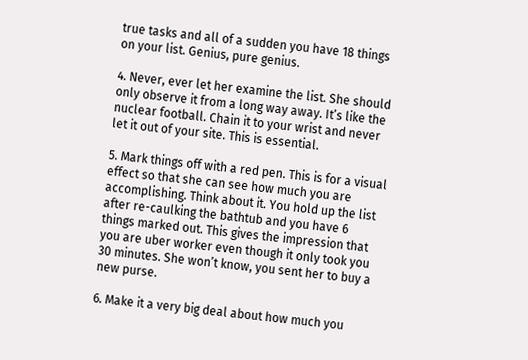true tasks and all of a sudden you have 18 things on your list. Genius, pure genius.

4. Never, ever let her examine the list. She should only observe it from a long way away. It’s like the nuclear football. Chain it to your wrist and never let it out of your site. This is essential.

5. Mark things off with a red pen. This is for a visual effect so that she can see how much you are accomplishing. Think about it. You hold up the list after re-caulking the bathtub and you have 6 things marked out. This gives the impression that you are uber worker even though it only took you 30 minutes. She won’t know, you sent her to buy a new purse.

6. Make it a very big deal about how much you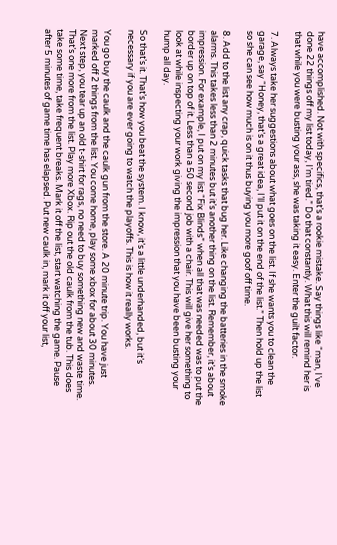have accomplished. Not with specifics, that’s a rookie mistake. Say things like “man, I’ve done 22 things off my list today, I’m tired.” Do that constantly. What this will remind her is that while you were busting your ass, she was taking it easy. Enter the guilt factor.

7. Always take her suggestions about what goes on the list. If she wants you to clean the garage, say “Honey, that’s a great idea, I’ll put it on the end of the list.” Then hold up the list so she can see how much is on it thus buying you more goof off time.

8. Add to the list any crap, quick tasks that bug her. Like changing the batteries in the smoke alarms. This takes less than 2 minutes but it’s another thing on the list. Remember, it’s about impression. For example, I put on my list “Fix Blinds” when all that was needed was to put the border up on top of it. Less than a 50 second job with a chair. This will give her something to look at while inspecting your work giving the impression that you have been busting your hump all day.

So that’s it. That’s how you beat the system. I know, it’s a little underhanded, but it’s necessary if you are ever going to watch the playoffs. This is how it really works.

You go buy the caulk and the caulk gun from the store. A 20 minute trip. You have just marked off 2 things from the list. You come home, play some xbox for about 30 minutes. Next step, you tear up an old t-shirt for rags, no need to buy something new and waste time. That’s one more from the list. Play more Xbox. Rip out the old caulk from the tub. This does take some time, take frequent breaks. Mark it off the list, start watching the game. Pause after 5 minutes of game time has elapsed. Put new caulk in, mark it off your list,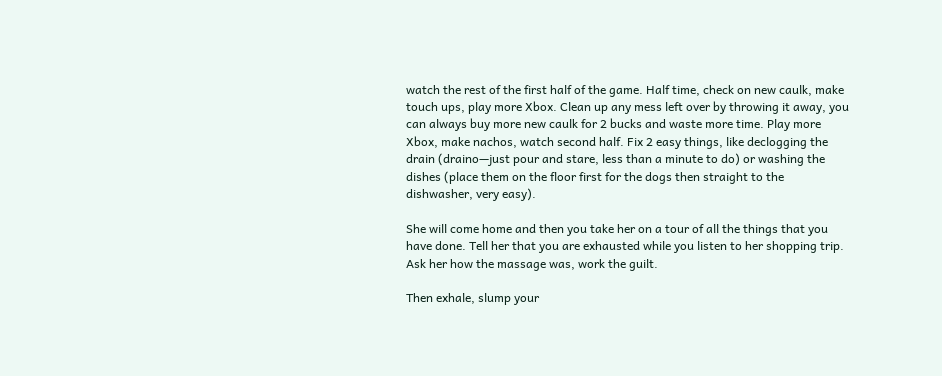watch the rest of the first half of the game. Half time, check on new caulk, make touch ups, play more Xbox. Clean up any mess left over by throwing it away, you can always buy more new caulk for 2 bucks and waste more time. Play more Xbox, make nachos, watch second half. Fix 2 easy things, like declogging the drain (draino—just pour and stare, less than a minute to do) or washing the dishes (place them on the floor first for the dogs then straight to the dishwasher, very easy).

She will come home and then you take her on a tour of all the things that you have done. Tell her that you are exhausted while you listen to her shopping trip. Ask her how the massage was, work the guilt.

Then exhale, slump your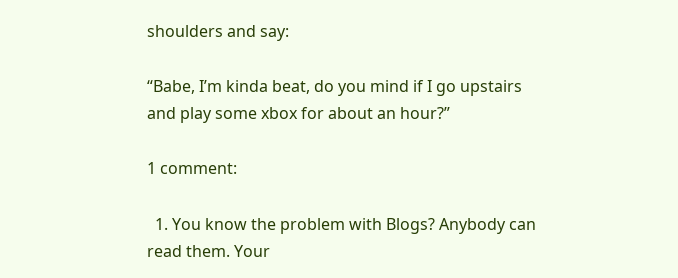shoulders and say:

“Babe, I’m kinda beat, do you mind if I go upstairs and play some xbox for about an hour?”

1 comment:

  1. You know the problem with Blogs? Anybody can read them. Your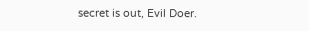secret is out, Evil Doer.